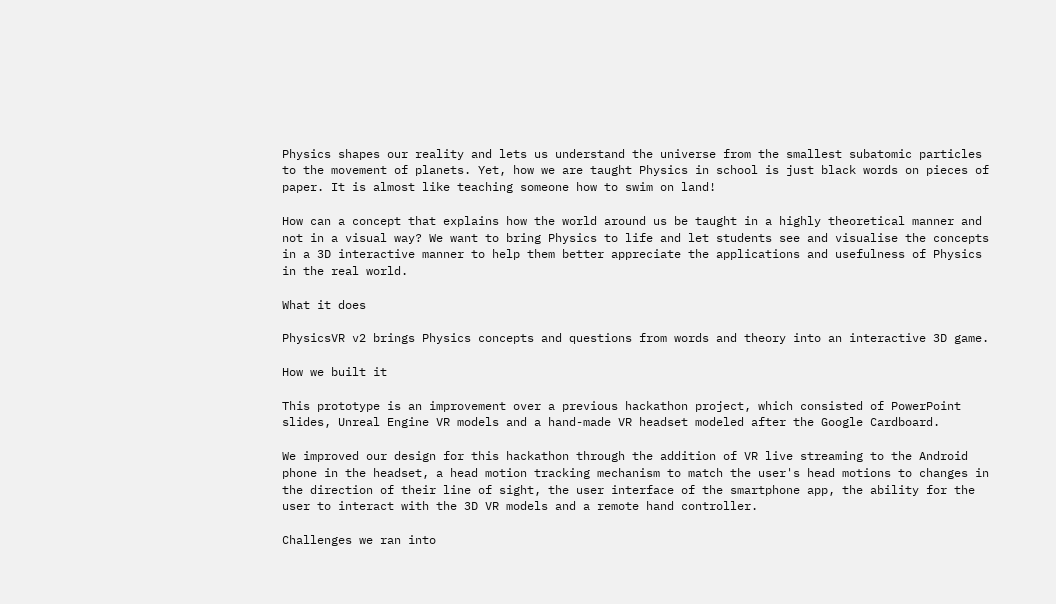Physics shapes our reality and lets us understand the universe from the smallest subatomic particles to the movement of planets. Yet, how we are taught Physics in school is just black words on pieces of paper. It is almost like teaching someone how to swim on land!

How can a concept that explains how the world around us be taught in a highly theoretical manner and not in a visual way? We want to bring Physics to life and let students see and visualise the concepts in a 3D interactive manner to help them better appreciate the applications and usefulness of Physics in the real world.

What it does

PhysicsVR v2 brings Physics concepts and questions from words and theory into an interactive 3D game.

How we built it

This prototype is an improvement over a previous hackathon project, which consisted of PowerPoint slides, Unreal Engine VR models and a hand-made VR headset modeled after the Google Cardboard.

We improved our design for this hackathon through the addition of VR live streaming to the Android phone in the headset, a head motion tracking mechanism to match the user's head motions to changes in the direction of their line of sight, the user interface of the smartphone app, the ability for the user to interact with the 3D VR models and a remote hand controller.

Challenges we ran into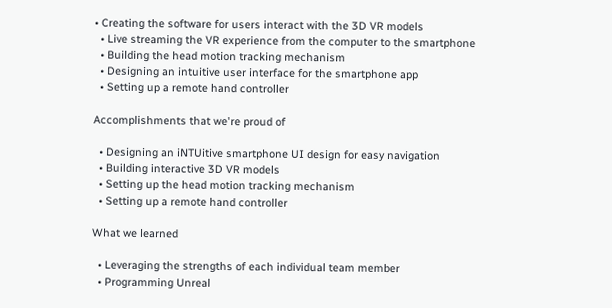• Creating the software for users interact with the 3D VR models
  • Live streaming the VR experience from the computer to the smartphone
  • Building the head motion tracking mechanism
  • Designing an intuitive user interface for the smartphone app
  • Setting up a remote hand controller

Accomplishments that we're proud of

  • Designing an iNTUitive smartphone UI design for easy navigation
  • Building interactive 3D VR models
  • Setting up the head motion tracking mechanism
  • Setting up a remote hand controller

What we learned

  • Leveraging the strengths of each individual team member
  • Programming Unreal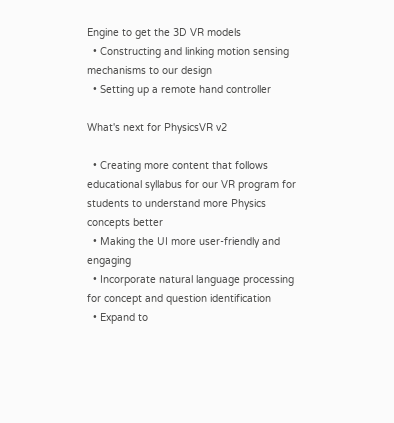Engine to get the 3D VR models
  • Constructing and linking motion sensing mechanisms to our design
  • Setting up a remote hand controller

What's next for PhysicsVR v2

  • Creating more content that follows educational syllabus for our VR program for students to understand more Physics concepts better
  • Making the UI more user-friendly and engaging
  • Incorporate natural language processing for concept and question identification
  • Expand to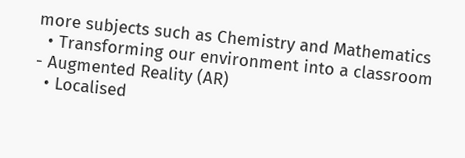more subjects such as Chemistry and Mathematics
  • Transforming our environment into a classroom - Augmented Reality (AR)
  • Localised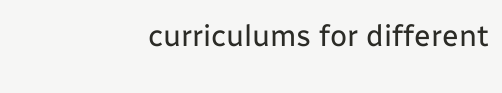curriculums for different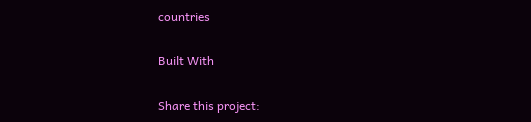countries

Built With

Share this project: